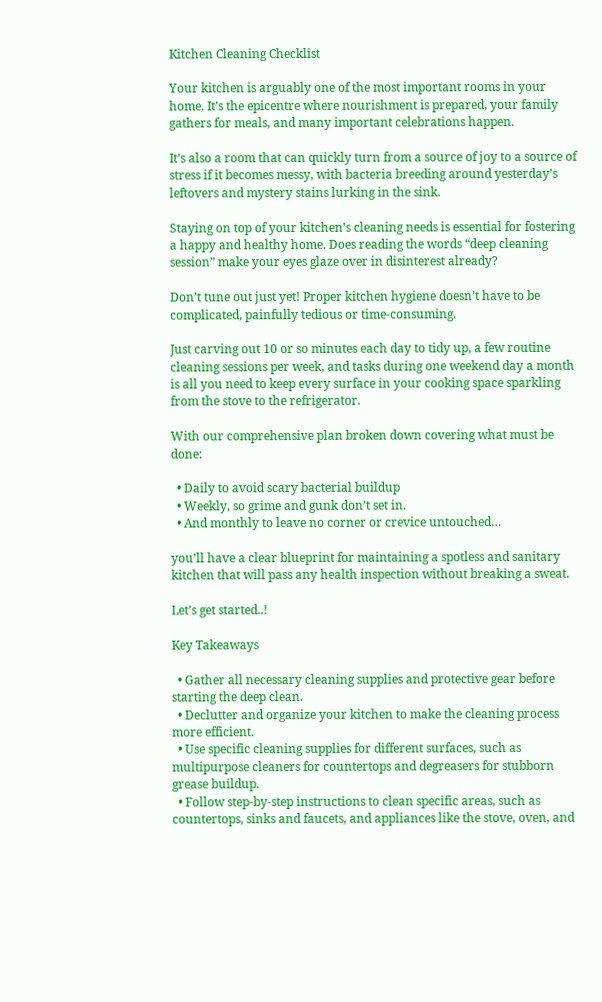Kitchen Cleaning Checklist

Your kitchen is arguably one of the most important rooms in your home. It’s the epicentre where nourishment is prepared, your family gathers for meals, and many important celebrations happen.

It’s also a room that can quickly turn from a source of joy to a source of stress if it becomes messy, with bacteria breeding around yesterday’s leftovers and mystery stains lurking in the sink.

Staying on top of your kitchen’s cleaning needs is essential for fostering a happy and healthy home. Does reading the words “deep cleaning session” make your eyes glaze over in disinterest already?

Don’t tune out just yet! Proper kitchen hygiene doesn’t have to be complicated, painfully tedious or time-consuming.

Just carving out 10 or so minutes each day to tidy up, a few routine cleaning sessions per week, and tasks during one weekend day a month is all you need to keep every surface in your cooking space sparkling from the stove to the refrigerator.

With our comprehensive plan broken down covering what must be done:

  • Daily to avoid scary bacterial buildup
  • Weekly, so grime and gunk don’t set in.
  • And monthly to leave no corner or crevice untouched…

you’ll have a clear blueprint for maintaining a spotless and sanitary kitchen that will pass any health inspection without breaking a sweat.

Let’s get started..!

Key Takeaways

  • Gather all necessary cleaning supplies and protective gear before starting the deep clean.
  • Declutter and organize your kitchen to make the cleaning process more efficient.
  • Use specific cleaning supplies for different surfaces, such as multipurpose cleaners for countertops and degreasers for stubborn grease buildup.
  • Follow step-by-step instructions to clean specific areas, such as countertops, sinks and faucets, and appliances like the stove, oven, and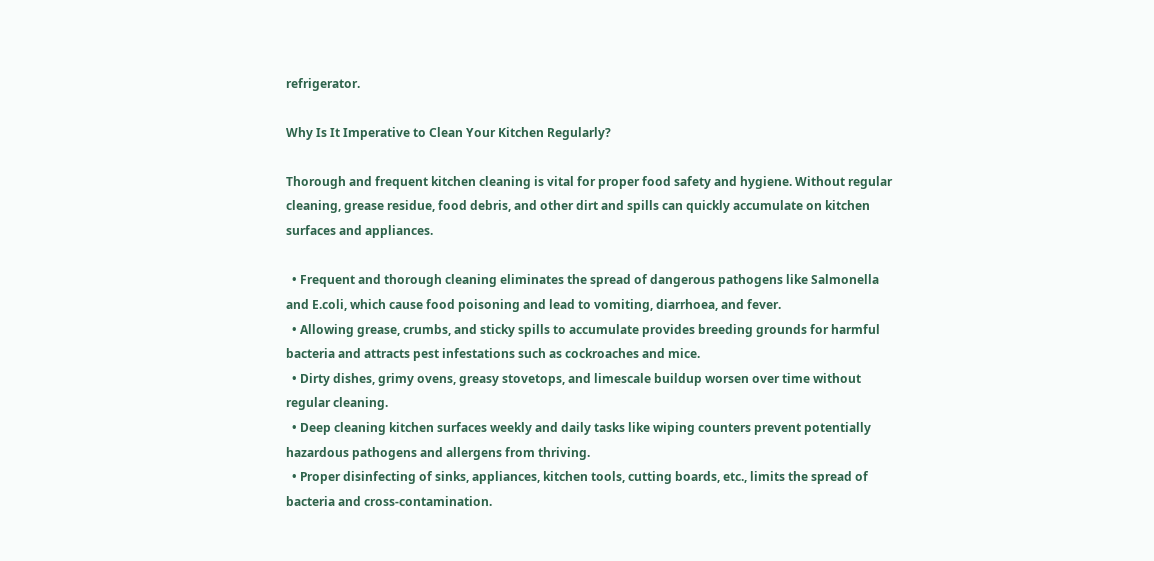refrigerator.

Why Is It Imperative to Clean Your Kitchen Regularly?

Thorough and frequent kitchen cleaning is vital for proper food safety and hygiene. Without regular cleaning, grease residue, food debris, and other dirt and spills can quickly accumulate on kitchen surfaces and appliances.

  • Frequent and thorough cleaning eliminates the spread of dangerous pathogens like Salmonella and E.coli, which cause food poisoning and lead to vomiting, diarrhoea, and fever.
  • Allowing grease, crumbs, and sticky spills to accumulate provides breeding grounds for harmful bacteria and attracts pest infestations such as cockroaches and mice.
  • Dirty dishes, grimy ovens, greasy stovetops, and limescale buildup worsen over time without regular cleaning.
  • Deep cleaning kitchen surfaces weekly and daily tasks like wiping counters prevent potentially hazardous pathogens and allergens from thriving.
  • Proper disinfecting of sinks, appliances, kitchen tools, cutting boards, etc., limits the spread of bacteria and cross-contamination.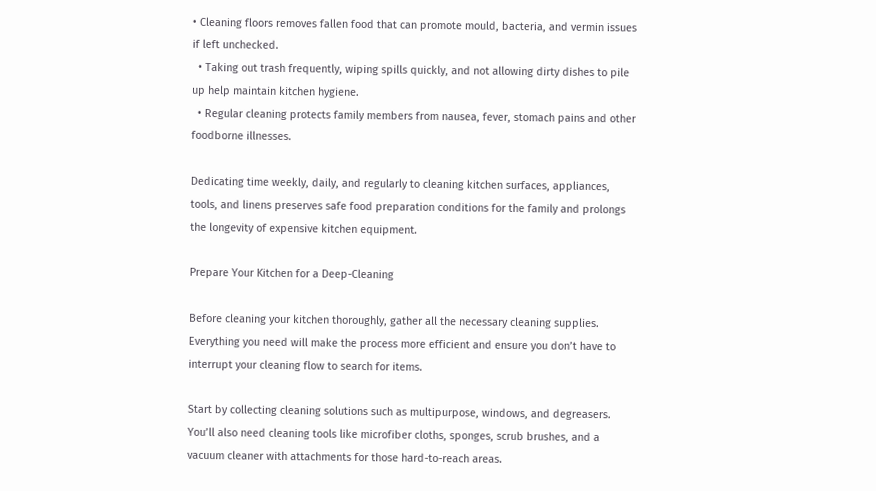• Cleaning floors removes fallen food that can promote mould, bacteria, and vermin issues if left unchecked.
  • Taking out trash frequently, wiping spills quickly, and not allowing dirty dishes to pile up help maintain kitchen hygiene.
  • Regular cleaning protects family members from nausea, fever, stomach pains and other foodborne illnesses.

Dedicating time weekly, daily, and regularly to cleaning kitchen surfaces, appliances, tools, and linens preserves safe food preparation conditions for the family and prolongs the longevity of expensive kitchen equipment.

Prepare Your Kitchen for a Deep-Cleaning

Before cleaning your kitchen thoroughly, gather all the necessary cleaning supplies. Everything you need will make the process more efficient and ensure you don’t have to interrupt your cleaning flow to search for items.

Start by collecting cleaning solutions such as multipurpose, windows, and degreasers. You’ll also need cleaning tools like microfiber cloths, sponges, scrub brushes, and a vacuum cleaner with attachments for those hard-to-reach areas.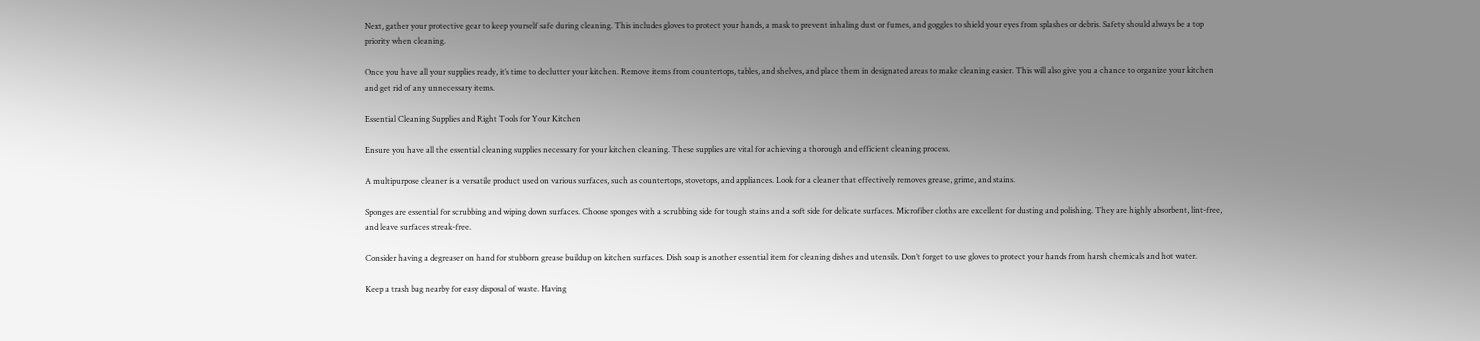Next, gather your protective gear to keep yourself safe during cleaning. This includes gloves to protect your hands, a mask to prevent inhaling dust or fumes, and goggles to shield your eyes from splashes or debris. Safety should always be a top priority when cleaning.

Once you have all your supplies ready, it’s time to declutter your kitchen. Remove items from countertops, tables, and shelves, and place them in designated areas to make cleaning easier. This will also give you a chance to organize your kitchen and get rid of any unnecessary items.

Essential Cleaning Supplies and Right Tools for Your Kitchen

Ensure you have all the essential cleaning supplies necessary for your kitchen cleaning. These supplies are vital for achieving a thorough and efficient cleaning process.

A multipurpose cleaner is a versatile product used on various surfaces, such as countertops, stovetops, and appliances. Look for a cleaner that effectively removes grease, grime, and stains.

Sponges are essential for scrubbing and wiping down surfaces. Choose sponges with a scrubbing side for tough stains and a soft side for delicate surfaces. Microfiber cloths are excellent for dusting and polishing. They are highly absorbent, lint-free, and leave surfaces streak-free.

Consider having a degreaser on hand for stubborn grease buildup on kitchen surfaces. Dish soap is another essential item for cleaning dishes and utensils. Don’t forget to use gloves to protect your hands from harsh chemicals and hot water.

Keep a trash bag nearby for easy disposal of waste. Having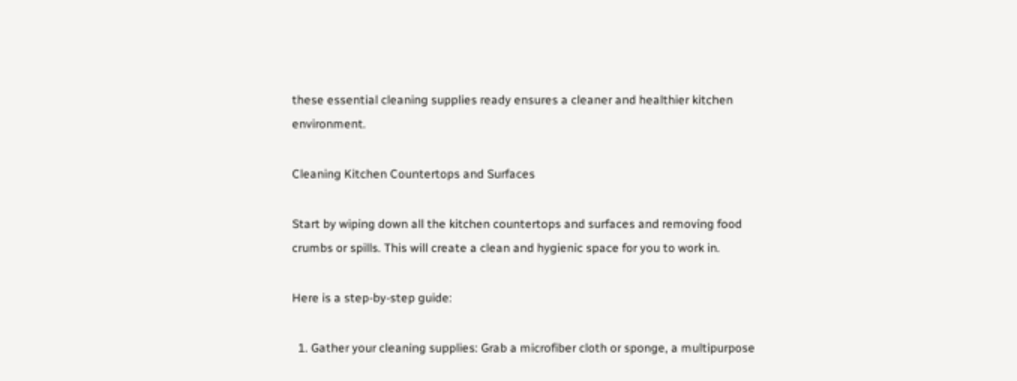these essential cleaning supplies ready ensures a cleaner and healthier kitchen environment.

Cleaning Kitchen Countertops and Surfaces

Start by wiping down all the kitchen countertops and surfaces and removing food crumbs or spills. This will create a clean and hygienic space for you to work in.

Here is a step-by-step guide:

  1. Gather your cleaning supplies: Grab a microfiber cloth or sponge, a multipurpose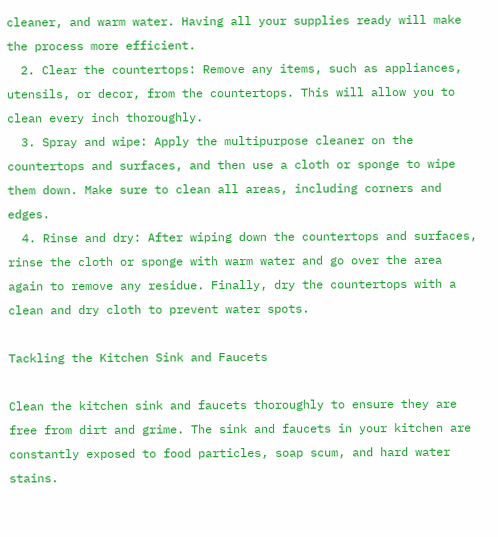cleaner, and warm water. Having all your supplies ready will make the process more efficient.
  2. Clear the countertops: Remove any items, such as appliances, utensils, or decor, from the countertops. This will allow you to clean every inch thoroughly.
  3. Spray and wipe: Apply the multipurpose cleaner on the countertops and surfaces, and then use a cloth or sponge to wipe them down. Make sure to clean all areas, including corners and edges.
  4. Rinse and dry: After wiping down the countertops and surfaces, rinse the cloth or sponge with warm water and go over the area again to remove any residue. Finally, dry the countertops with a clean and dry cloth to prevent water spots.

Tackling the Kitchen Sink and Faucets

Clean the kitchen sink and faucets thoroughly to ensure they are free from dirt and grime. The sink and faucets in your kitchen are constantly exposed to food particles, soap scum, and hard water stains.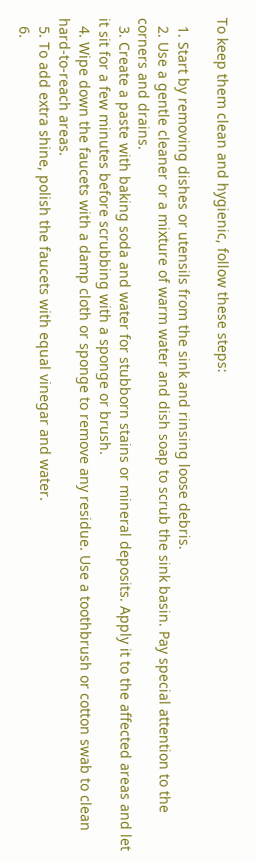To keep them clean and hygienic, follow these steps:

  1. Start by removing dishes or utensils from the sink and rinsing loose debris.
  2. Use a gentle cleaner or a mixture of warm water and dish soap to scrub the sink basin. Pay special attention to the corners and drains.
  3. Create a paste with baking soda and water for stubborn stains or mineral deposits. Apply it to the affected areas and let it sit for a few minutes before scrubbing with a sponge or brush.
  4. Wipe down the faucets with a damp cloth or sponge to remove any residue. Use a toothbrush or cotton swab to clean hard-to-reach areas.
  5. To add extra shine, polish the faucets with equal vinegar and water.
  6.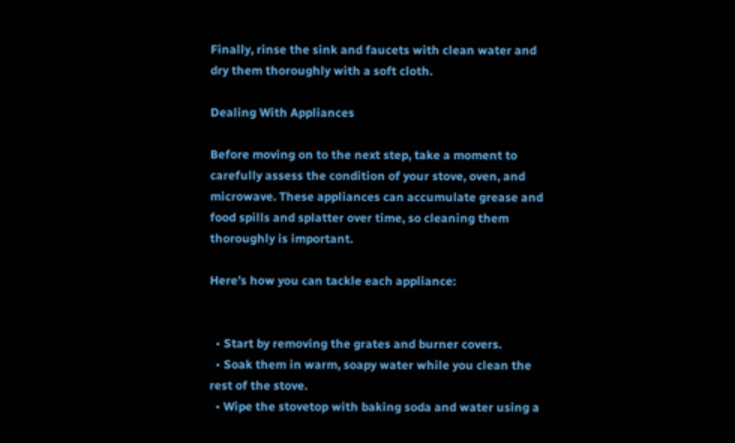Finally, rinse the sink and faucets with clean water and dry them thoroughly with a soft cloth.

Dealing With Appliances

Before moving on to the next step, take a moment to carefully assess the condition of your stove, oven, and microwave. These appliances can accumulate grease and food spills and splatter over time, so cleaning them thoroughly is important.

Here’s how you can tackle each appliance:


  • Start by removing the grates and burner covers.
  • Soak them in warm, soapy water while you clean the rest of the stove.
  • Wipe the stovetop with baking soda and water using a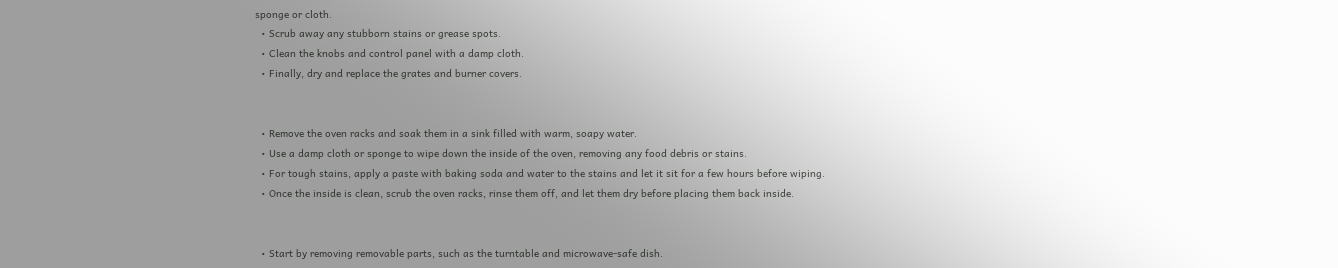sponge or cloth.
  • Scrub away any stubborn stains or grease spots.
  • Clean the knobs and control panel with a damp cloth.
  • Finally, dry and replace the grates and burner covers.


  • Remove the oven racks and soak them in a sink filled with warm, soapy water.
  • Use a damp cloth or sponge to wipe down the inside of the oven, removing any food debris or stains.
  • For tough stains, apply a paste with baking soda and water to the stains and let it sit for a few hours before wiping.
  • Once the inside is clean, scrub the oven racks, rinse them off, and let them dry before placing them back inside.


  • Start by removing removable parts, such as the turntable and microwave-safe dish.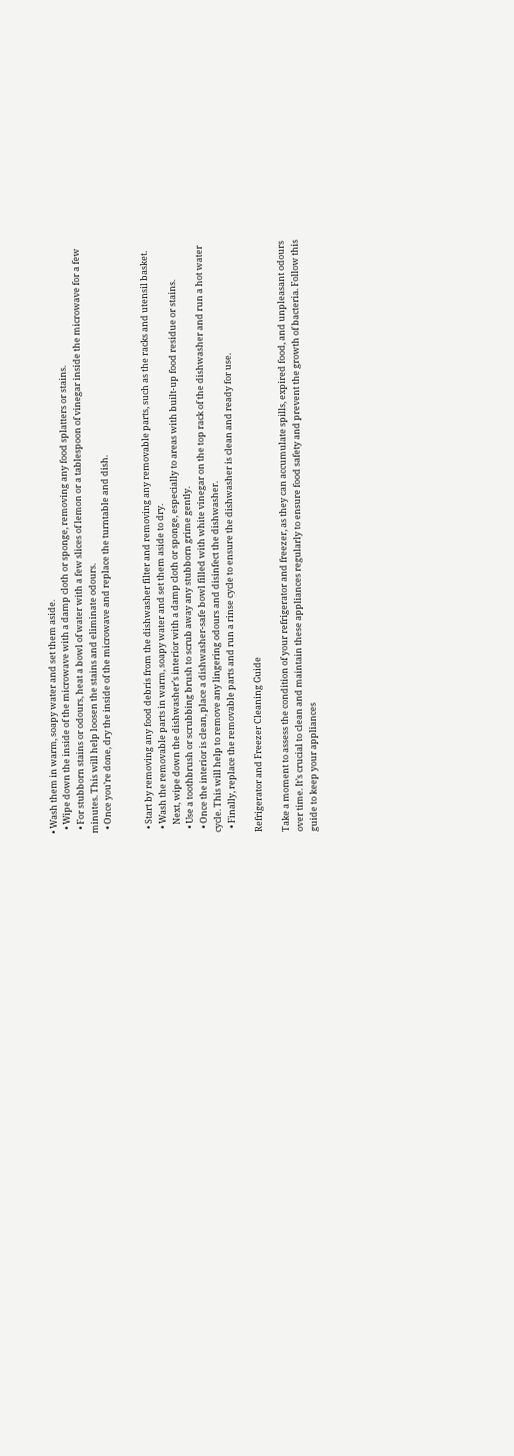• Wash them in warm, soapy water and set them aside.
  • Wipe down the inside of the microwave with a damp cloth or sponge, removing any food splatters or stains.
  • For stubborn stains or odours, heat a bowl of water with a few slices of lemon or a tablespoon of vinegar inside the microwave for a few minutes. This will help loosen the stains and eliminate odours.
  • Once you’re done, dry the inside of the microwave and replace the turntable and dish.


  • Start by removing any food debris from the dishwasher filter and removing any removable parts, such as the racks and utensil basket.
  • Wash the removable parts in warm, soapy water and set them aside to dry.
    Next, wipe down the dishwasher’s interior with a damp cloth or sponge, especially to areas with built-up food residue or stains.
  • Use a toothbrush or scrubbing brush to scrub away any stubborn grime gently.
  • Once the interior is clean, place a dishwasher-safe bowl filled with white vinegar on the top rack of the dishwasher and run a hot water cycle. This will help to remove any lingering odours and disinfect the dishwasher.
  • Finally, replace the removable parts and run a rinse cycle to ensure the dishwasher is clean and ready for use.

Refrigerator and Freezer Cleaning Guide

Take a moment to assess the condition of your refrigerator and freezer, as they can accumulate spills, expired food, and unpleasant odours over time. It’s crucial to clean and maintain these appliances regularly to ensure food safety and prevent the growth of bacteria. Follow this guide to keep your appliances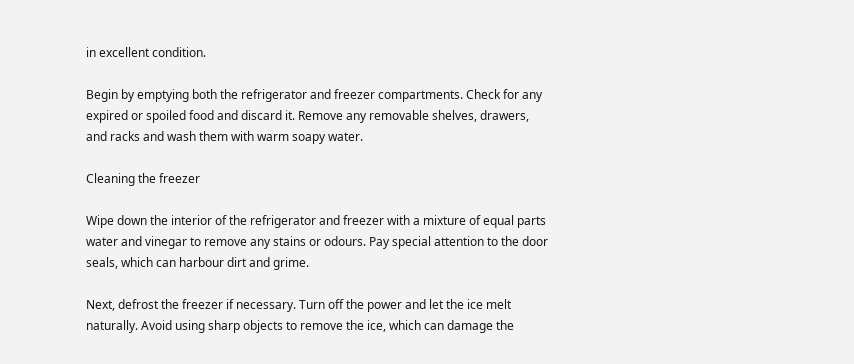in excellent condition.

Begin by emptying both the refrigerator and freezer compartments. Check for any expired or spoiled food and discard it. Remove any removable shelves, drawers, and racks and wash them with warm soapy water.

Cleaning the freezer

Wipe down the interior of the refrigerator and freezer with a mixture of equal parts water and vinegar to remove any stains or odours. Pay special attention to the door seals, which can harbour dirt and grime.

Next, defrost the freezer if necessary. Turn off the power and let the ice melt naturally. Avoid using sharp objects to remove the ice, which can damage the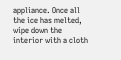appliance. Once all the ice has melted, wipe down the interior with a cloth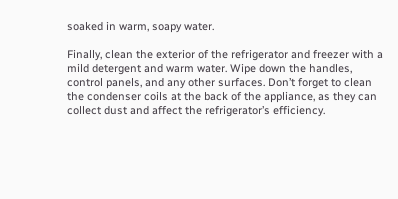soaked in warm, soapy water.

Finally, clean the exterior of the refrigerator and freezer with a mild detergent and warm water. Wipe down the handles, control panels, and any other surfaces. Don’t forget to clean the condenser coils at the back of the appliance, as they can collect dust and affect the refrigerator’s efficiency.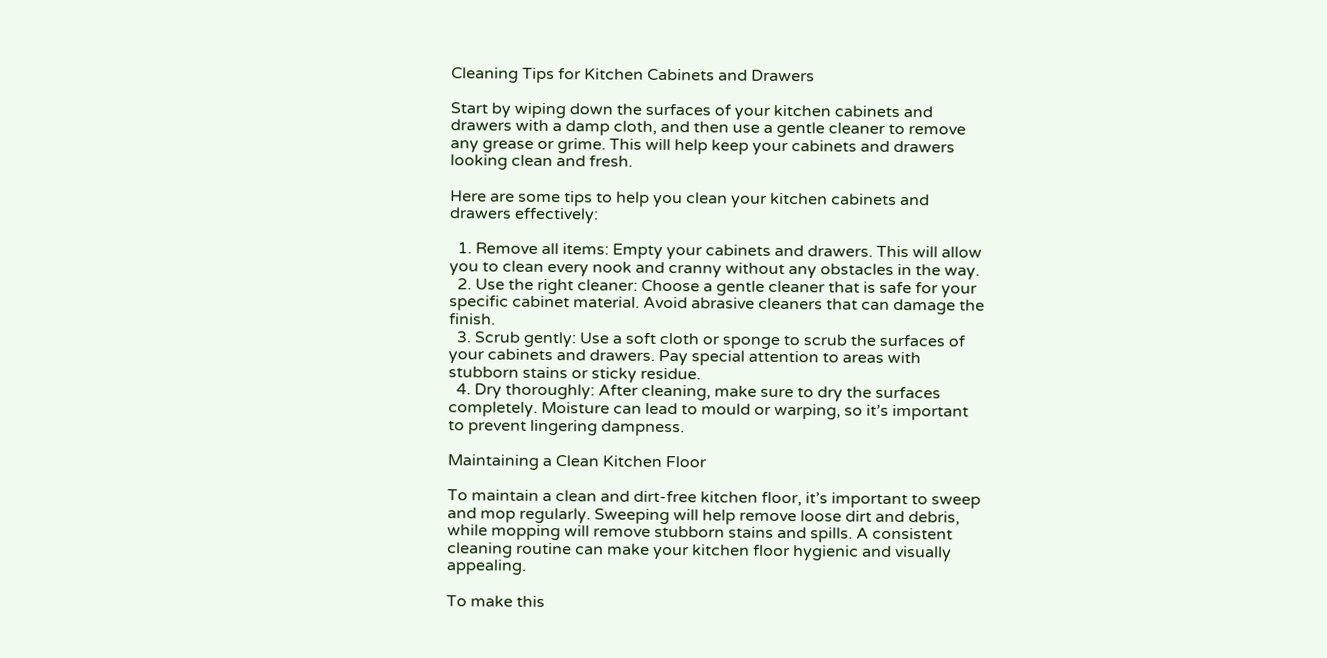Cleaning Tips for Kitchen Cabinets and Drawers

Start by wiping down the surfaces of your kitchen cabinets and drawers with a damp cloth, and then use a gentle cleaner to remove any grease or grime. This will help keep your cabinets and drawers looking clean and fresh.

Here are some tips to help you clean your kitchen cabinets and drawers effectively:

  1. Remove all items: Empty your cabinets and drawers. This will allow you to clean every nook and cranny without any obstacles in the way.
  2. Use the right cleaner: Choose a gentle cleaner that is safe for your specific cabinet material. Avoid abrasive cleaners that can damage the finish.
  3. Scrub gently: Use a soft cloth or sponge to scrub the surfaces of your cabinets and drawers. Pay special attention to areas with stubborn stains or sticky residue.
  4. Dry thoroughly: After cleaning, make sure to dry the surfaces completely. Moisture can lead to mould or warping, so it’s important to prevent lingering dampness.

Maintaining a Clean Kitchen Floor

To maintain a clean and dirt-free kitchen floor, it’s important to sweep and mop regularly. Sweeping will help remove loose dirt and debris, while mopping will remove stubborn stains and spills. A consistent cleaning routine can make your kitchen floor hygienic and visually appealing.

To make this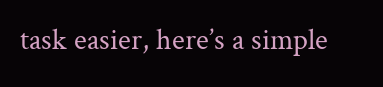task easier, here’s a simple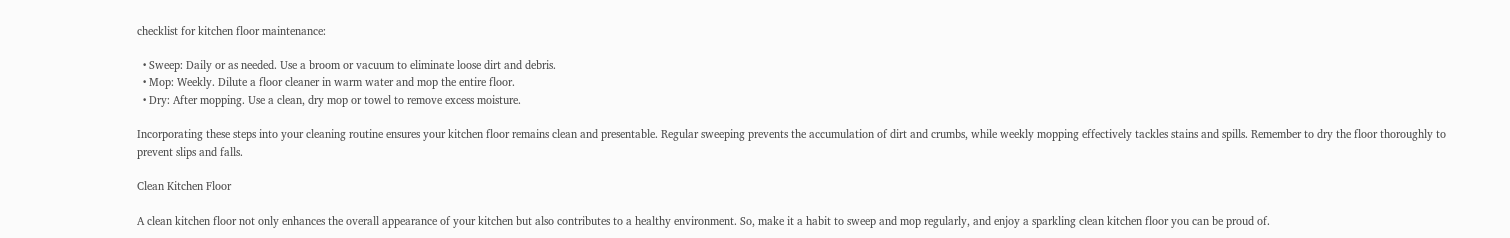checklist for kitchen floor maintenance:

  • Sweep: Daily or as needed. Use a broom or vacuum to eliminate loose dirt and debris.
  • Mop: Weekly. Dilute a floor cleaner in warm water and mop the entire floor.
  • Dry: After mopping. Use a clean, dry mop or towel to remove excess moisture.

Incorporating these steps into your cleaning routine ensures your kitchen floor remains clean and presentable. Regular sweeping prevents the accumulation of dirt and crumbs, while weekly mopping effectively tackles stains and spills. Remember to dry the floor thoroughly to prevent slips and falls.

Clean Kitchen Floor

A clean kitchen floor not only enhances the overall appearance of your kitchen but also contributes to a healthy environment. So, make it a habit to sweep and mop regularly, and enjoy a sparkling clean kitchen floor you can be proud of.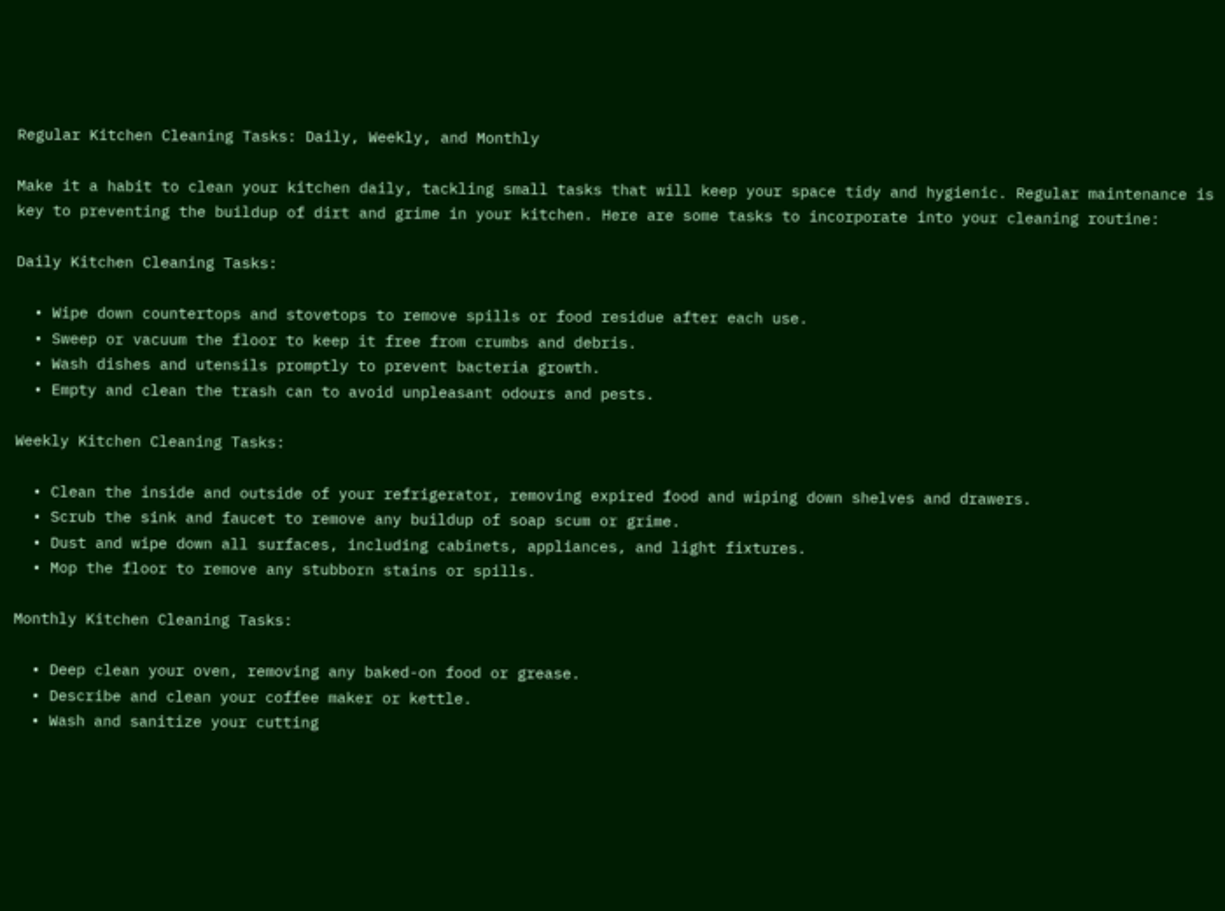Regular Kitchen Cleaning Tasks: Daily, Weekly, and Monthly

Make it a habit to clean your kitchen daily, tackling small tasks that will keep your space tidy and hygienic. Regular maintenance is key to preventing the buildup of dirt and grime in your kitchen. Here are some tasks to incorporate into your cleaning routine:

Daily Kitchen Cleaning Tasks:

  • Wipe down countertops and stovetops to remove spills or food residue after each use.
  • Sweep or vacuum the floor to keep it free from crumbs and debris.
  • Wash dishes and utensils promptly to prevent bacteria growth.
  • Empty and clean the trash can to avoid unpleasant odours and pests.

Weekly Kitchen Cleaning Tasks:

  • Clean the inside and outside of your refrigerator, removing expired food and wiping down shelves and drawers.
  • Scrub the sink and faucet to remove any buildup of soap scum or grime.
  • Dust and wipe down all surfaces, including cabinets, appliances, and light fixtures.
  • Mop the floor to remove any stubborn stains or spills.

Monthly Kitchen Cleaning Tasks:

  • Deep clean your oven, removing any baked-on food or grease.
  • Describe and clean your coffee maker or kettle.
  • Wash and sanitize your cutting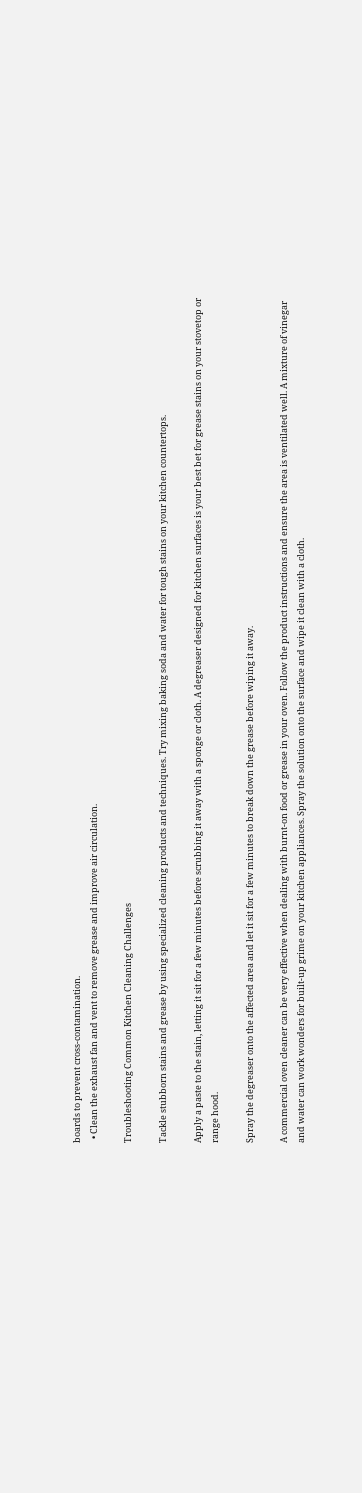boards to prevent cross-contamination.
  • Clean the exhaust fan and vent to remove grease and improve air circulation.

Troubleshooting Common Kitchen Cleaning Challenges

Tackle stubborn stains and grease by using specialized cleaning products and techniques. Try mixing baking soda and water for tough stains on your kitchen countertops.

Apply a paste to the stain, letting it sit for a few minutes before scrubbing it away with a sponge or cloth. A degreaser designed for kitchen surfaces is your best bet for grease stains on your stovetop or range hood.

Spray the degreaser onto the affected area and let it sit for a few minutes to break down the grease before wiping it away.

A commercial oven cleaner can be very effective when dealing with burnt-on food or grease in your oven. Follow the product instructions and ensure the area is ventilated well. A mixture of vinegar and water can work wonders for built-up grime on your kitchen appliances. Spray the solution onto the surface and wipe it clean with a cloth.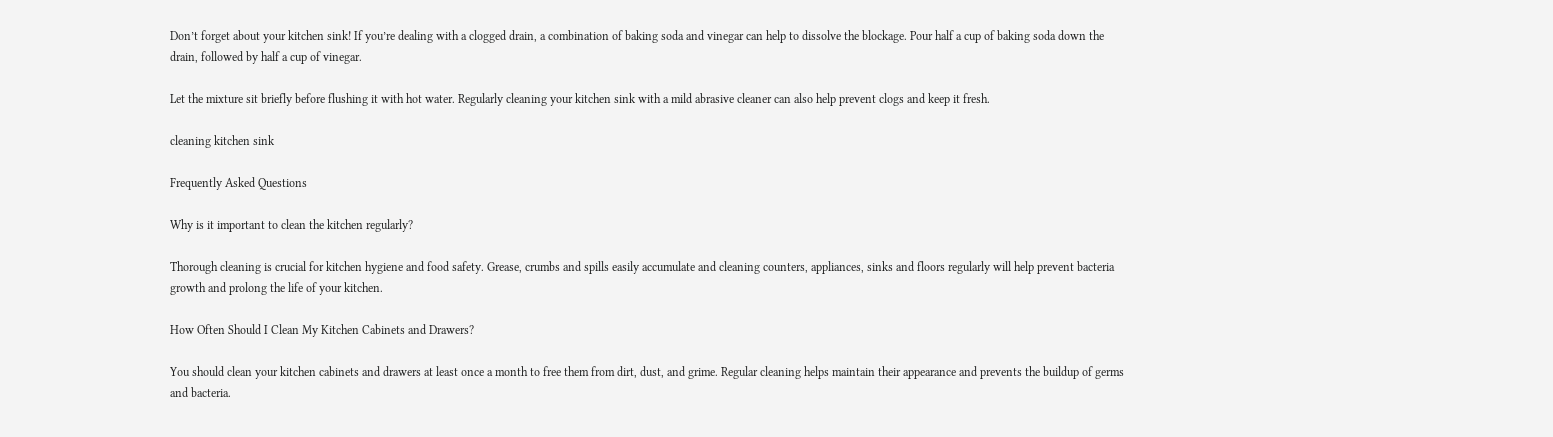Don’t forget about your kitchen sink! If you’re dealing with a clogged drain, a combination of baking soda and vinegar can help to dissolve the blockage. Pour half a cup of baking soda down the drain, followed by half a cup of vinegar.

Let the mixture sit briefly before flushing it with hot water. Regularly cleaning your kitchen sink with a mild abrasive cleaner can also help prevent clogs and keep it fresh.

cleaning kitchen sink

Frequently Asked Questions

Why is it important to clean the kitchen regularly?

Thorough cleaning is crucial for kitchen hygiene and food safety. Grease, crumbs and spills easily accumulate and cleaning counters, appliances, sinks and floors regularly will help prevent bacteria growth and prolong the life of your kitchen.

How Often Should I Clean My Kitchen Cabinets and Drawers?

You should clean your kitchen cabinets and drawers at least once a month to free them from dirt, dust, and grime. Regular cleaning helps maintain their appearance and prevents the buildup of germs and bacteria.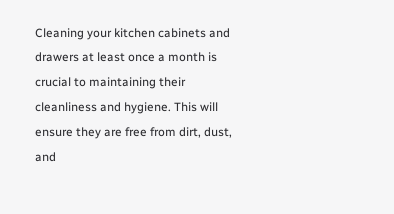Cleaning your kitchen cabinets and drawers at least once a month is crucial to maintaining their cleanliness and hygiene. This will ensure they are free from dirt, dust, and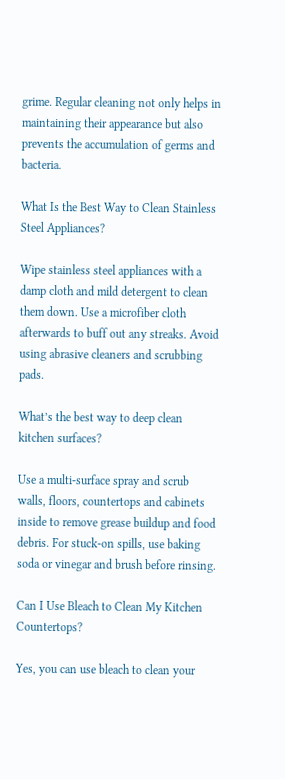grime. Regular cleaning not only helps in maintaining their appearance but also prevents the accumulation of germs and bacteria.

What Is the Best Way to Clean Stainless Steel Appliances?

Wipe stainless steel appliances with a damp cloth and mild detergent to clean them down. Use a microfiber cloth afterwards to buff out any streaks. Avoid using abrasive cleaners and scrubbing pads.

What’s the best way to deep clean kitchen surfaces?

Use a multi-surface spray and scrub walls, floors, countertops and cabinets inside to remove grease buildup and food debris. For stuck-on spills, use baking soda or vinegar and brush before rinsing.

Can I Use Bleach to Clean My Kitchen Countertops?

Yes, you can use bleach to clean your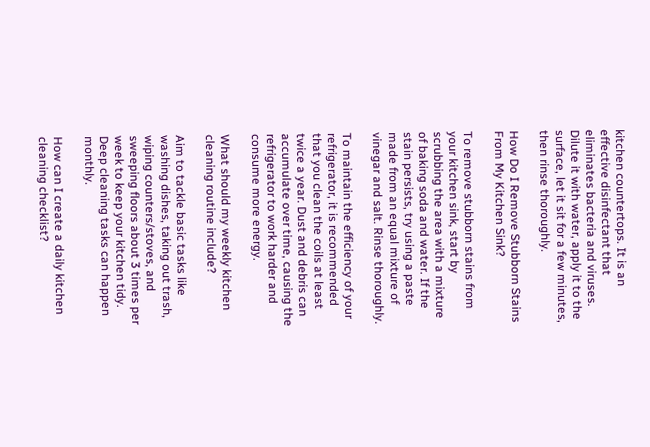kitchen countertops. It is an effective disinfectant that eliminates bacteria and viruses. Dilute it with water, apply it to the surface, let it sit for a few minutes, then rinse thoroughly.

How Do I Remove Stubborn Stains From My Kitchen Sink?

To remove stubborn stains from your kitchen sink, start by scrubbing the area with a mixture of baking soda and water. If the stain persists, try using a paste made from an equal mixture of vinegar and salt. Rinse thoroughly.

To maintain the efficiency of your refrigerator, it is recommended that you clean the coils at least twice a year. Dust and debris can accumulate over time, causing the refrigerator to work harder and consume more energy.

What should my weekly kitchen cleaning routine include?

Aim to tackle basic tasks like washing dishes, taking out trash, wiping counters/stoves, and sweeping floors about 3 times per week to keep your kitchen tidy. Deep cleaning tasks can happen monthly.

How can I create a daily kitchen cleaning checklist?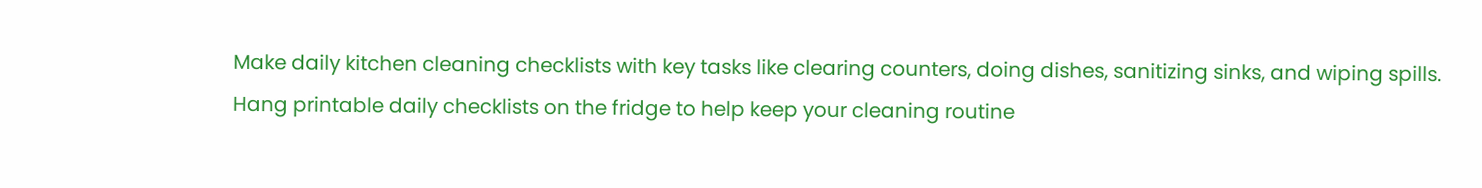Make daily kitchen cleaning checklists with key tasks like clearing counters, doing dishes, sanitizing sinks, and wiping spills. Hang printable daily checklists on the fridge to help keep your cleaning routine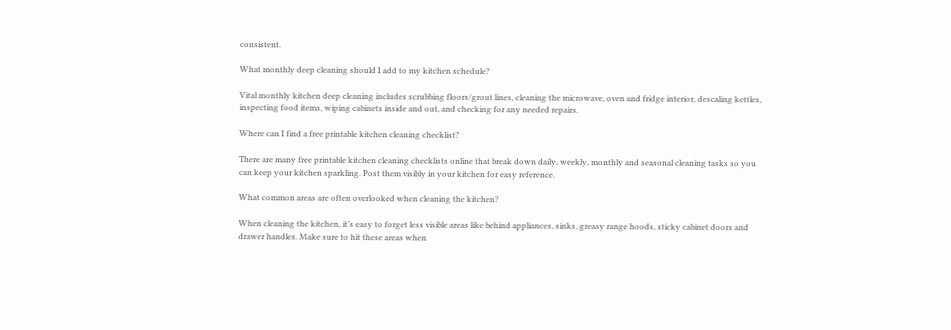consistent.

What monthly deep cleaning should I add to my kitchen schedule?

Vital monthly kitchen deep cleaning includes scrubbing floors/grout lines, cleaning the microwave, oven and fridge interior, descaling kettles, inspecting food items, wiping cabinets inside and out, and checking for any needed repairs.

Where can I find a free printable kitchen cleaning checklist?

There are many free printable kitchen cleaning checklists online that break down daily, weekly, monthly and seasonal cleaning tasks so you can keep your kitchen sparkling. Post them visibly in your kitchen for easy reference.

What common areas are often overlooked when cleaning the kitchen?

When cleaning the kitchen, it’s easy to forget less visible areas like behind appliances, sinks, greasy range hoods, sticky cabinet doors and drawer handles. Make sure to hit these areas when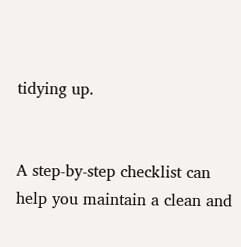tidying up.


A step-by-step checklist can help you maintain a clean and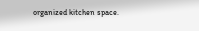organized kitchen space.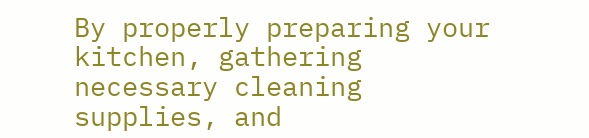By properly preparing your kitchen, gathering necessary cleaning supplies, and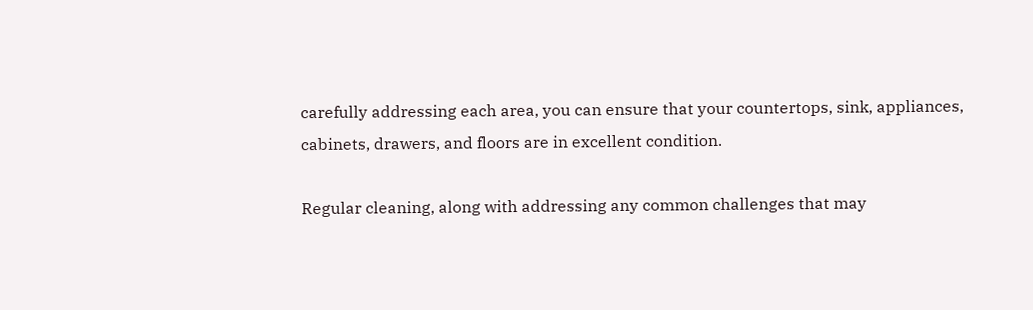carefully addressing each area, you can ensure that your countertops, sink, appliances, cabinets, drawers, and floors are in excellent condition.

Regular cleaning, along with addressing any common challenges that may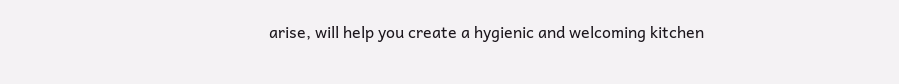arise, will help you create a hygienic and welcoming kitchen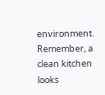environment. Remember, a clean kitchen looks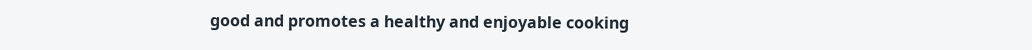good and promotes a healthy and enjoyable cooking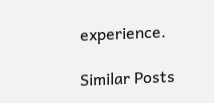experience.

Similar Posts